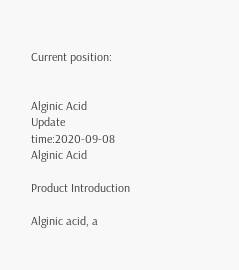Current position:


Alginic Acid
Update time:2020-09-08
Alginic Acid

Product Introduction

Alginic acid, a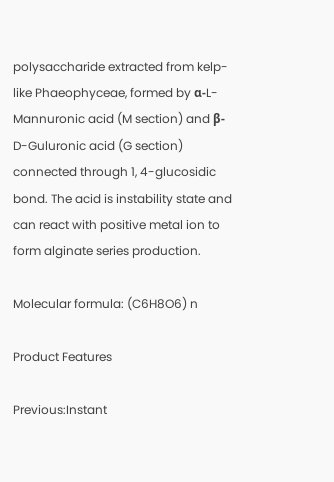polysaccharide extracted from kelp-like Phaeophyceae, formed by α-L-Mannuronic acid (M section) and β-D-Guluronic acid (G section) connected through 1, 4-glucosidic bond. The acid is instability state and can react with positive metal ion to form alginate series production.

Molecular formula: (C6H8O6) n

Product Features

Previous:Instant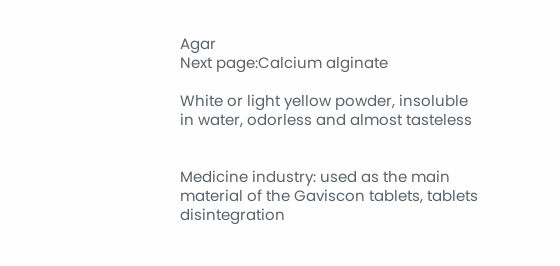Agar
Next page:Calcium alginate

White or light yellow powder, insoluble in water, odorless and almost tasteless


Medicine industry: used as the main material of the Gaviscon tablets, tablets disintegration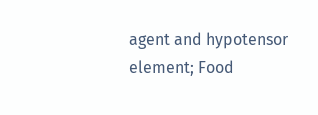agent and hypotensor element; Food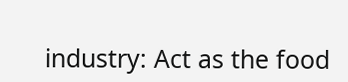industry: Act as the food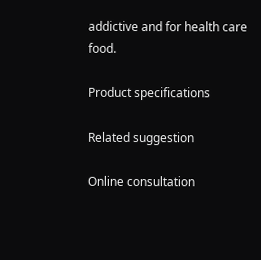addictive and for health care food.

Product specifications

Related suggestion

Online consultation